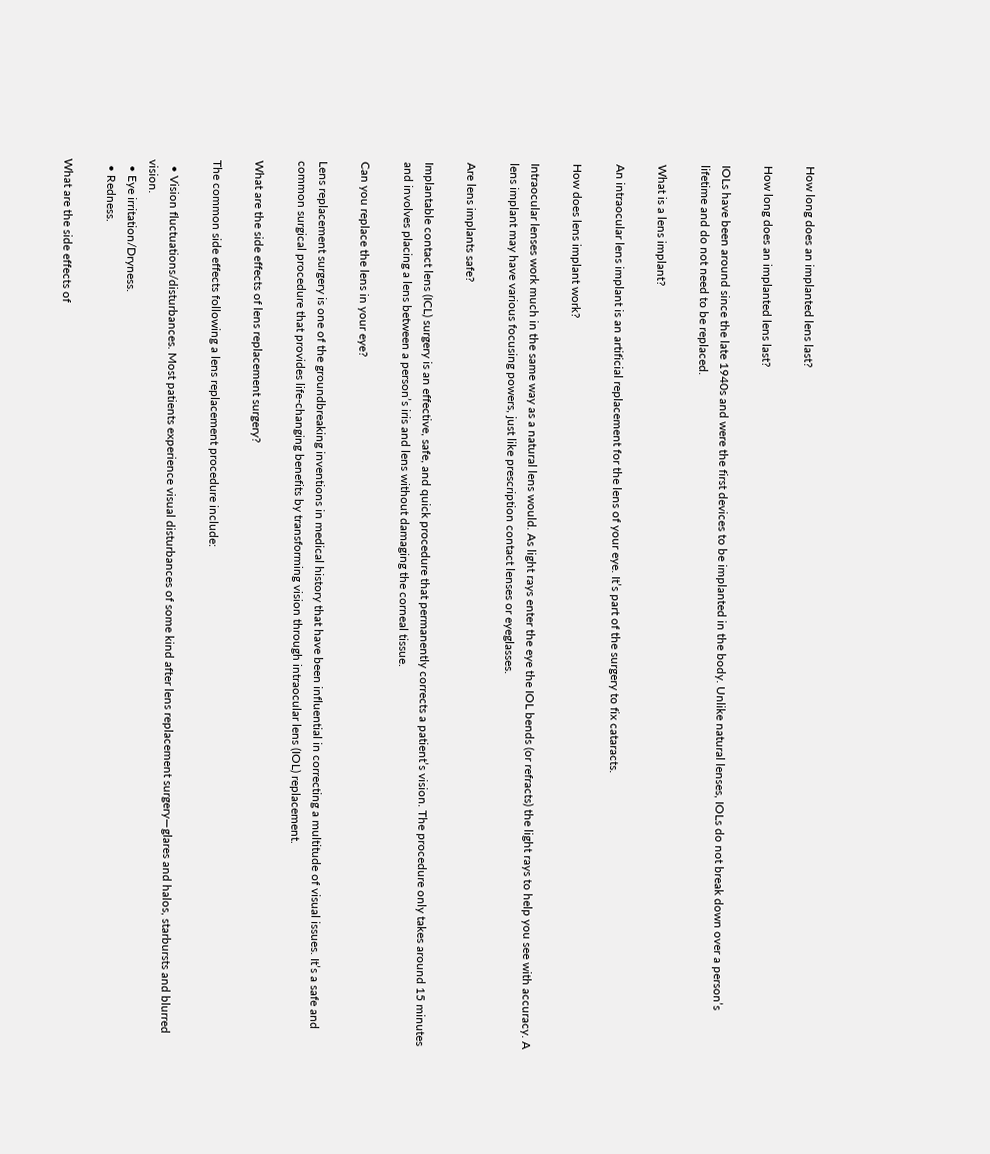How long does an implanted lens last?

How long does an implanted lens last?

IOLs have been around since the late 1940s and were the first devices to be implanted in the body. Unlike natural lenses, IOLs do not break down over a person’s lifetime and do not need to be replaced.

What is a lens implant?

An intraocular lens implant is an artificial replacement for the lens of your eye. It’s part of the surgery to fix cataracts.

How does lens implant work?

Intraocular lenses work much in the same way as a natural lens would. As light rays enter the eye the IOL bends (or refracts) the light rays to help you see with accuracy. A lens implant may have various focusing powers, just like prescription contact lenses or eyeglasses.

Are lens implants safe?

Implantable contact lens (ICL) surgery is an effective, safe, and quick procedure that permanently corrects a patient’s vision. The procedure only takes around 15 minutes and involves placing a lens between a person’s iris and lens without damaging the corneal tissue.

Can you replace the lens in your eye?

Lens replacement surgery is one of the groundbreaking inventions in medical history that have been influential in correcting a multitude of visual issues. It’s a safe and common surgical procedure that provides life-changing benefits by transforming vision through intraocular lens (IOL) replacement.

What are the side effects of lens replacement surgery?

The common side effects following a lens replacement procedure include:

  • Vision fluctuations/disturbances. Most patients experience visual disturbances of some kind after lens replacement surgery—glares and halos, starbursts and blurred vision.
  • Eye irritation/Dryness.
  • Redness.

What are the side effects of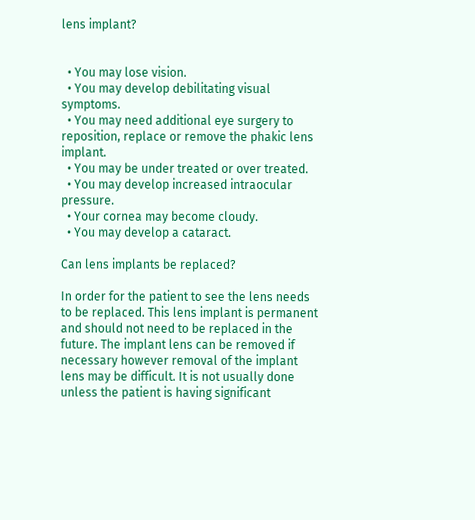lens implant?


  • You may lose vision.
  • You may develop debilitating visual symptoms.
  • You may need additional eye surgery to reposition, replace or remove the phakic lens implant.
  • You may be under treated or over treated.
  • You may develop increased intraocular pressure.
  • Your cornea may become cloudy.
  • You may develop a cataract.

Can lens implants be replaced?

In order for the patient to see the lens needs to be replaced. This lens implant is permanent and should not need to be replaced in the future. The implant lens can be removed if necessary however removal of the implant lens may be difficult. It is not usually done unless the patient is having significant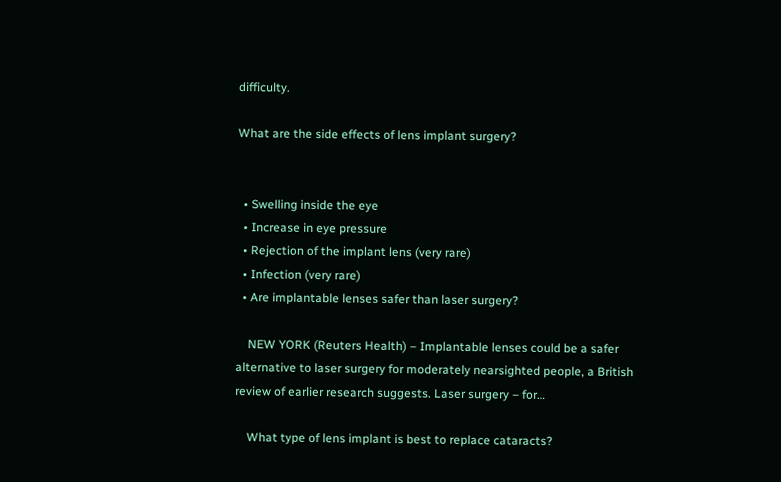difficulty.

What are the side effects of lens implant surgery?


  • Swelling inside the eye
  • Increase in eye pressure
  • Rejection of the implant lens (very rare)
  • Infection (very rare)
  • Are implantable lenses safer than laser surgery?

    NEW YORK (Reuters Health) – Implantable lenses could be a safer alternative to laser surgery for moderately nearsighted people, a British review of earlier research suggests. Laser surgery – for…

    What type of lens implant is best to replace cataracts?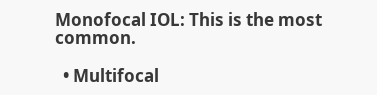Monofocal IOL: This is the most common.

  • Multifocal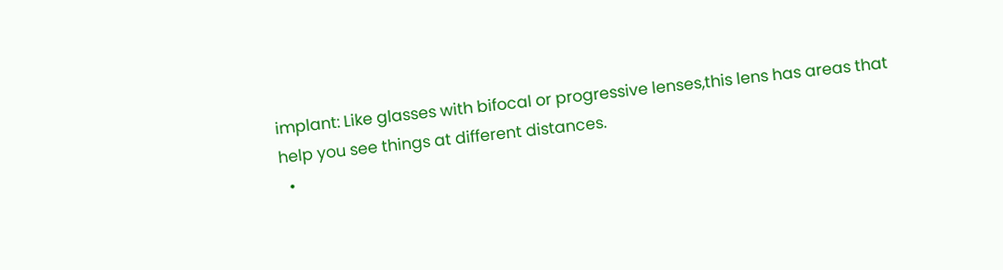implant: Like glasses with bifocal or progressive lenses,this lens has areas that help you see things at different distances.
  •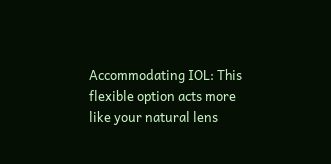Accommodating IOL: This flexible option acts more like your natural lens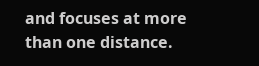and focuses at more than one distance.